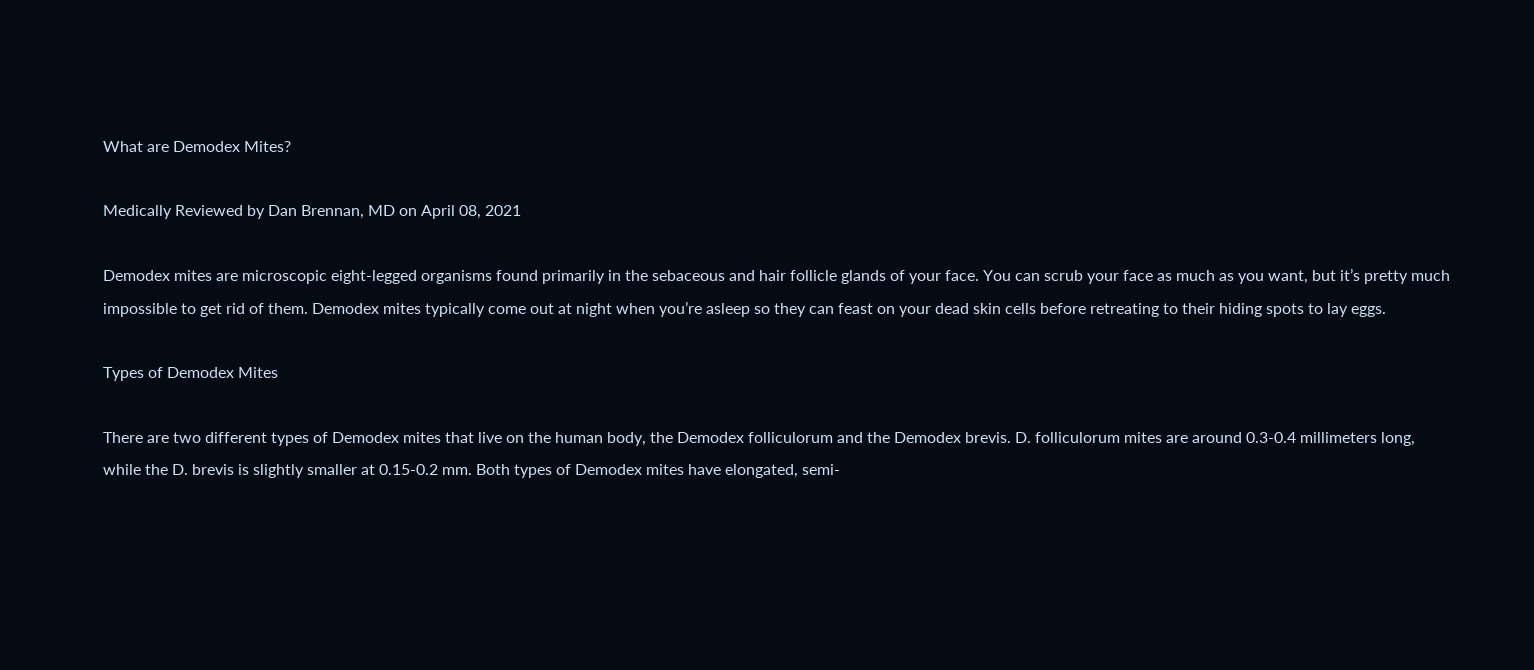What are Demodex Mites?

Medically Reviewed by Dan Brennan, MD on April 08, 2021

Demodex mites are microscopic eight-legged organisms found primarily in the sebaceous and hair follicle glands of your face. You can scrub your face as much as you want, but it’s pretty much impossible to get rid of them. Demodex mites typically come out at night when you’re asleep so they can feast on your dead skin cells before retreating to their hiding spots to lay eggs.

Types of Demodex Mites

There are two different types of Demodex mites that live on the human body, the Demodex folliculorum and the Demodex brevis. D. folliculorum mites are around 0.3-0.4 millimeters long, while the D. brevis is slightly smaller at 0.15-0.2 mm. Both types of Demodex mites have elongated, semi-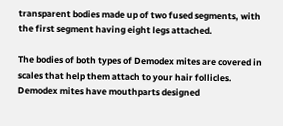transparent bodies made up of two fused segments, with the first segment having eight legs attached.

The bodies of both types of Demodex mites are covered in scales that help them attach to your hair follicles. Demodex mites have mouthparts designed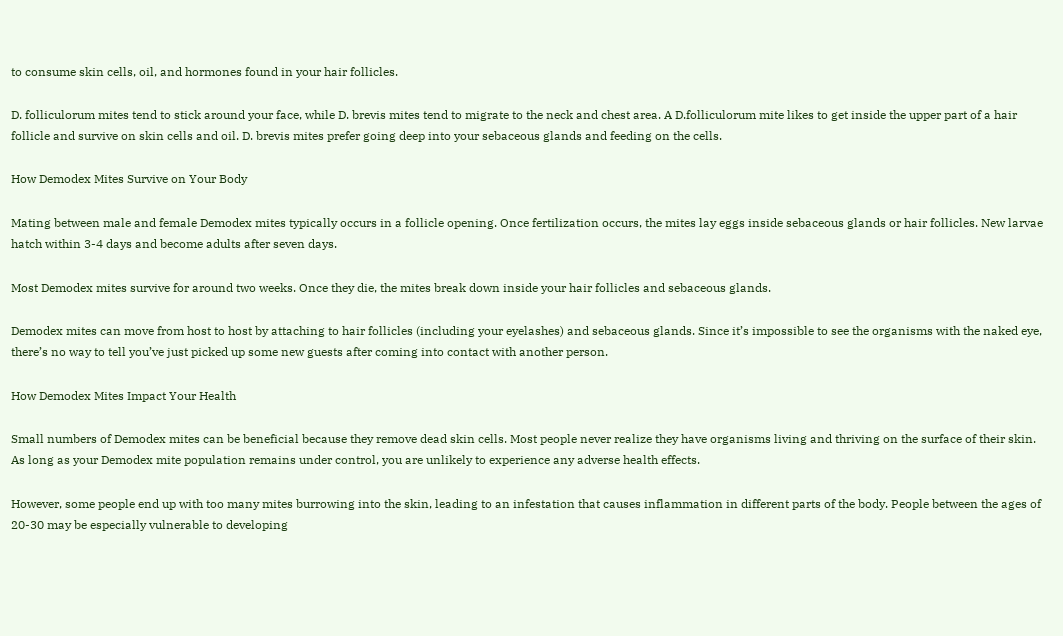to consume skin cells, oil, and hormones found in your hair follicles.

D. folliculorum mites tend to stick around your face, while D. brevis mites tend to migrate to the neck and chest area. A D.folliculorum mite likes to get inside the upper part of a hair follicle and survive on skin cells and oil. D. brevis mites prefer going deep into your sebaceous glands and feeding on the cells.

How Demodex Mites Survive on Your Body

Mating between male and female Demodex mites typically occurs in a follicle opening. Once fertilization occurs, the mites lay eggs inside sebaceous glands or hair follicles. New larvae hatch within 3-4 days and become adults after seven days.

Most Demodex mites survive for around two weeks. Once they die, the mites break down inside your hair follicles and sebaceous glands.

Demodex mites can move from host to host by attaching to hair follicles (including your eyelashes) and sebaceous glands. Since it’s impossible to see the organisms with the naked eye, there’s no way to tell you’ve just picked up some new guests after coming into contact with another person.

How Demodex Mites Impact Your Health

Small numbers of Demodex mites can be beneficial because they remove dead skin cells. Most people never realize they have organisms living and thriving on the surface of their skin. As long as your Demodex mite population remains under control, you are unlikely to experience any adverse health effects.

However, some people end up with too many mites burrowing into the skin, leading to an infestation that causes inflammation in different parts of the body. People between the ages of 20-30 may be especially vulnerable to developing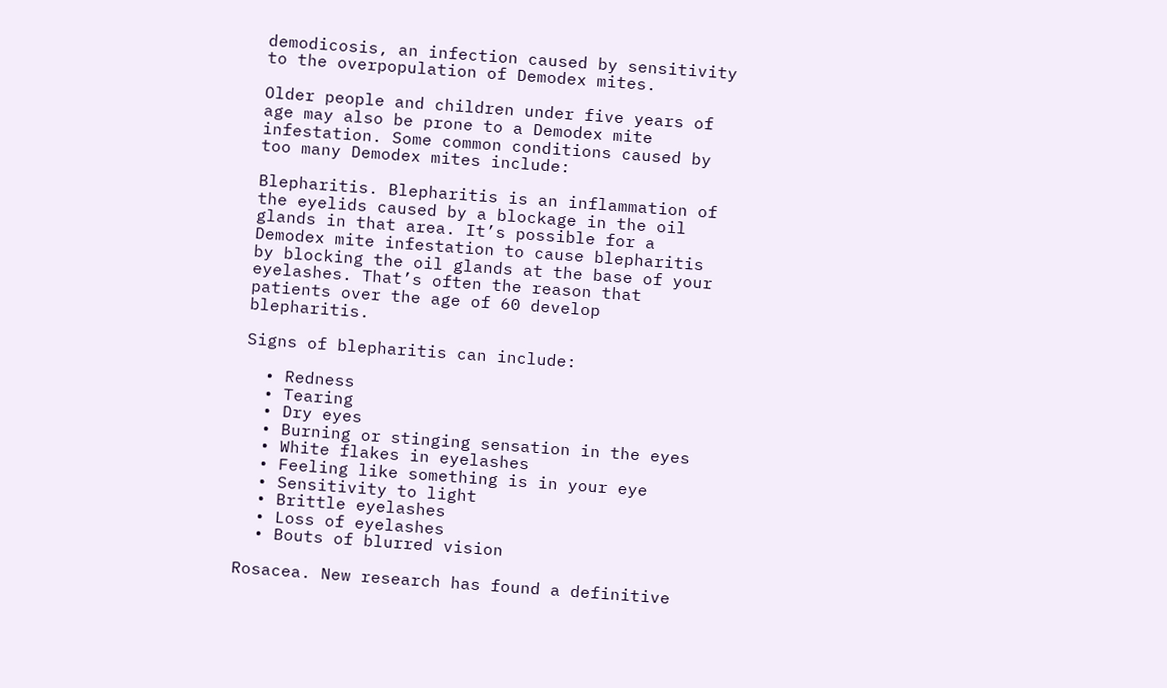demodicosis, an infection caused by sensitivity to the overpopulation of Demodex mites.

Older people and children under five years of age may also be prone to a Demodex mite infestation. Some common conditions caused by too many Demodex mites include:

Blepharitis. Blepharitis is an inflammation of the eyelids caused by a blockage in the oil glands in that area. It’s possible for a Demodex mite infestation to cause blepharitis by blocking the oil glands at the base of your eyelashes. That’s often the reason that patients over the age of 60 develop blepharitis.

Signs of blepharitis can include:

  • Redness
  • Tearing
  • Dry eyes
  • Burning or stinging sensation in the eyes
  • White flakes in eyelashes
  • Feeling like something is in your eye
  • Sensitivity to light
  • Brittle eyelashes
  • Loss of eyelashes
  • Bouts of blurred vision

Rosacea. New research has found a definitive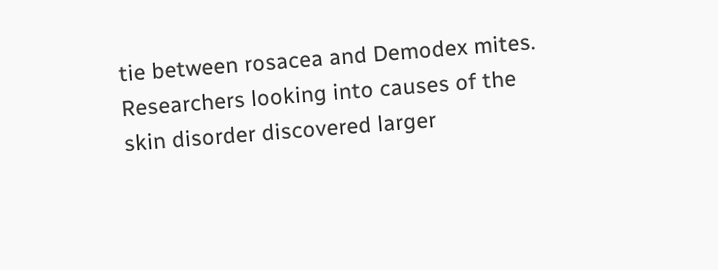tie between rosacea and Demodex mites. Researchers looking into causes of the skin disorder discovered larger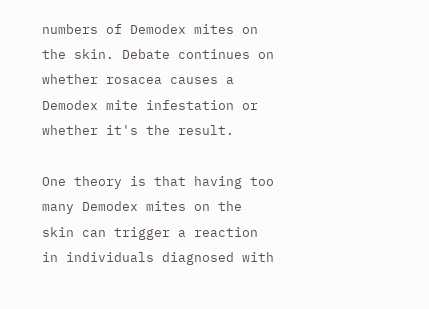numbers of Demodex mites on the skin. Debate continues on whether rosacea causes a Demodex mite infestation or whether it's the result.

One theory is that having too many Demodex mites on the skin can trigger a reaction in individuals diagnosed with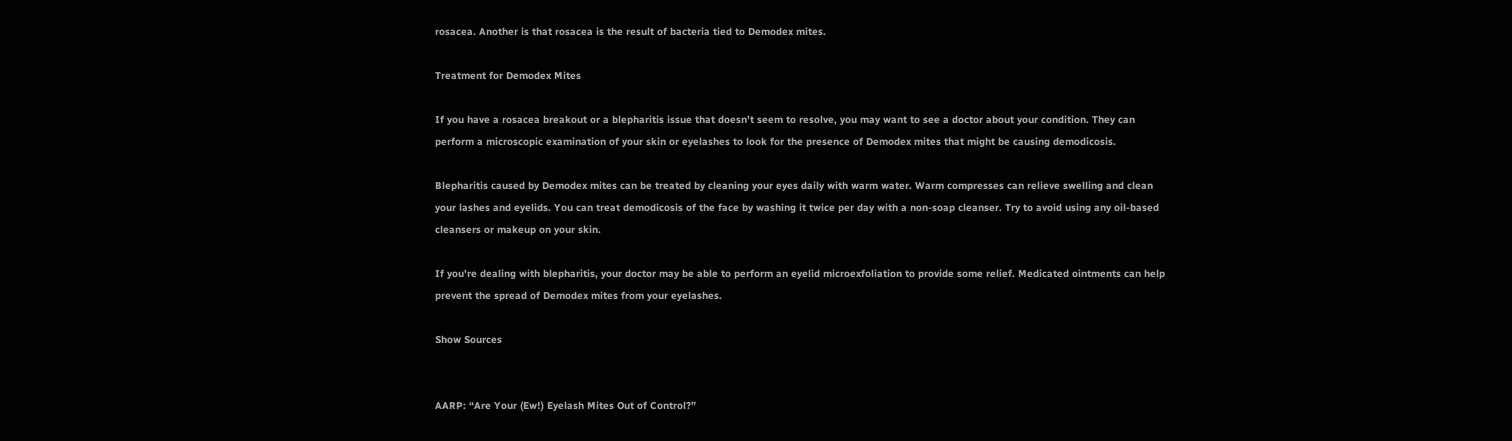rosacea. Another is that rosacea is the result of bacteria tied to Demodex mites.

Treatment for Demodex Mites

If you have a rosacea breakout or a blepharitis issue that doesn’t seem to resolve, you may want to see a doctor about your condition. They can perform a microscopic examination of your skin or eyelashes to look for the presence of Demodex mites that might be causing demodicosis.

Blepharitis caused by Demodex mites can be treated by cleaning your eyes daily with warm water. Warm compresses can relieve swelling and clean your lashes and eyelids. You can treat demodicosis of the face by washing it twice per day with a non-soap cleanser. Try to avoid using any oil-based cleansers or makeup on your skin.

If you're dealing with blepharitis, your doctor may be able to perform an eyelid microexfoliation to provide some relief. Medicated ointments can help prevent the spread of Demodex mites from your eyelashes.

Show Sources


AARP: “Are Your (Ew!) Eyelash Mites Out of Control?”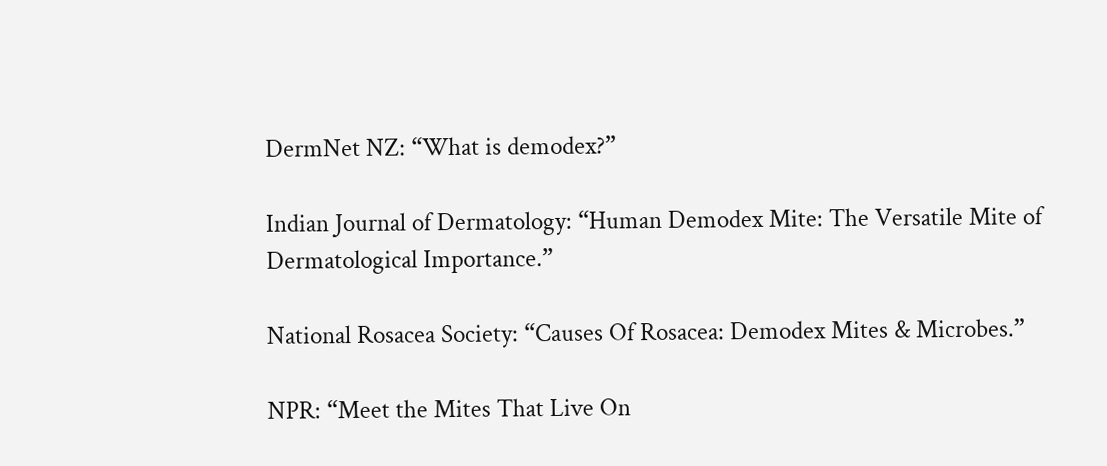DermNet NZ: “What is demodex?”

Indian Journal of Dermatology: “Human Demodex Mite: The Versatile Mite of Dermatological Importance.”

National Rosacea Society: “Causes Of Rosacea: Demodex Mites & Microbes.”

NPR: “Meet the Mites That Live On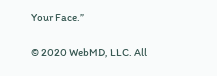Your Face.”

© 2020 WebMD, LLC. All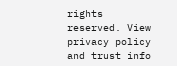rights reserved. View privacy policy and trust info